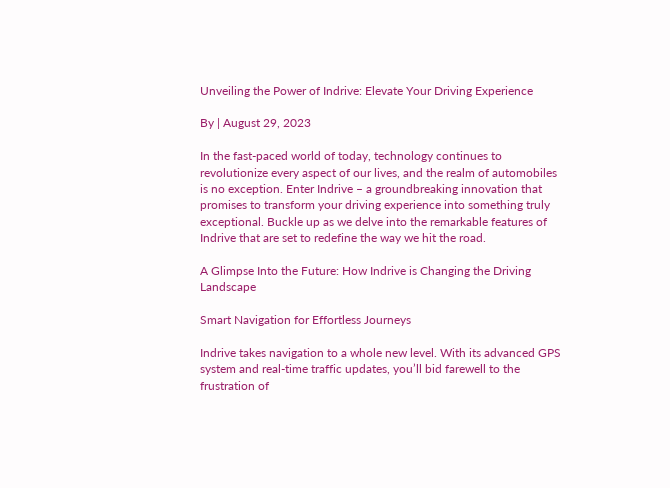Unveiling the Power of Indrive: Elevate Your Driving Experience

By | August 29, 2023

In the fast-paced world of today, technology continues to revolutionize every aspect of our lives, and the realm of automobiles is no exception. Enter Indrive – a groundbreaking innovation that promises to transform your driving experience into something truly exceptional. Buckle up as we delve into the remarkable features of Indrive that are set to redefine the way we hit the road.

A Glimpse Into the Future: How Indrive is Changing the Driving Landscape

Smart Navigation for Effortless Journeys

Indrive takes navigation to a whole new level. With its advanced GPS system and real-time traffic updates, you’ll bid farewell to the frustration of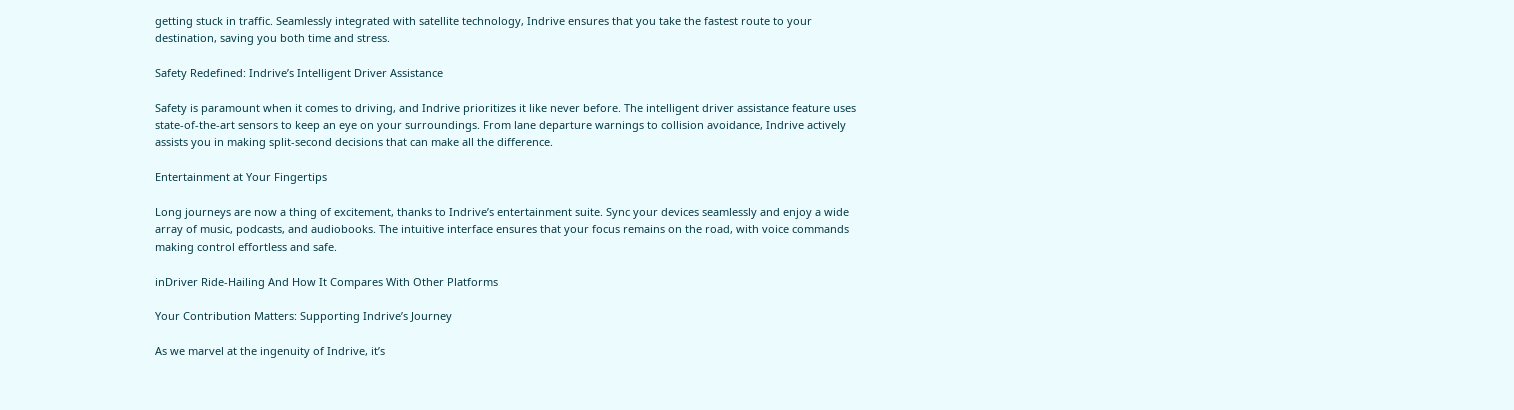getting stuck in traffic. Seamlessly integrated with satellite technology, Indrive ensures that you take the fastest route to your destination, saving you both time and stress.

Safety Redefined: Indrive’s Intelligent Driver Assistance

Safety is paramount when it comes to driving, and Indrive prioritizes it like never before. The intelligent driver assistance feature uses state-of-the-art sensors to keep an eye on your surroundings. From lane departure warnings to collision avoidance, Indrive actively assists you in making split-second decisions that can make all the difference.

Entertainment at Your Fingertips

Long journeys are now a thing of excitement, thanks to Indrive’s entertainment suite. Sync your devices seamlessly and enjoy a wide array of music, podcasts, and audiobooks. The intuitive interface ensures that your focus remains on the road, with voice commands making control effortless and safe.

inDriver Ride-Hailing And How It Compares With Other Platforms

Your Contribution Matters: Supporting Indrive’s Journey

As we marvel at the ingenuity of Indrive, it’s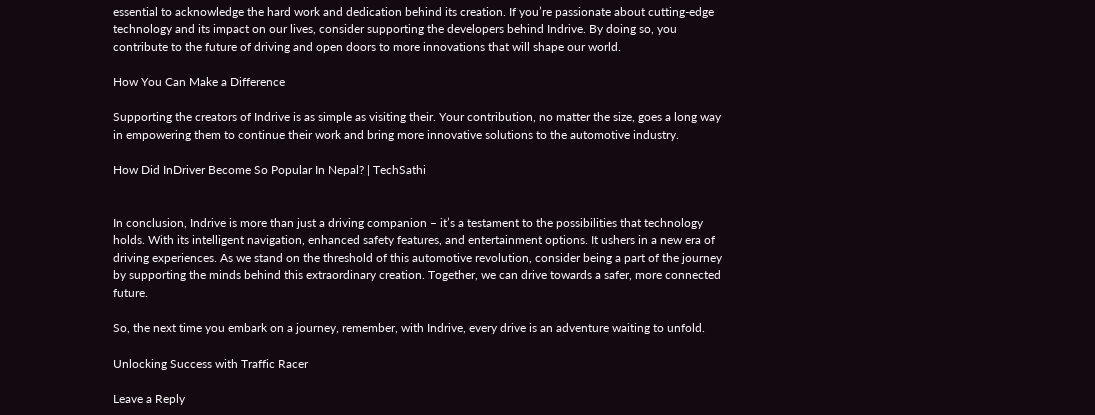essential to acknowledge the hard work and dedication behind its creation. If you’re passionate about cutting-edge technology and its impact on our lives, consider supporting the developers behind Indrive. By doing so, you contribute to the future of driving and open doors to more innovations that will shape our world.

How You Can Make a Difference

Supporting the creators of Indrive is as simple as visiting their. Your contribution, no matter the size, goes a long way in empowering them to continue their work and bring more innovative solutions to the automotive industry.

How Did InDriver Become So Popular In Nepal? | TechSathi


In conclusion, Indrive is more than just a driving companion – it’s a testament to the possibilities that technology holds. With its intelligent navigation, enhanced safety features, and entertainment options. It ushers in a new era of driving experiences. As we stand on the threshold of this automotive revolution, consider being a part of the journey by supporting the minds behind this extraordinary creation. Together, we can drive towards a safer, more connected future.

So, the next time you embark on a journey, remember, with Indrive, every drive is an adventure waiting to unfold.

Unlocking Success with Traffic Racer

Leave a Reply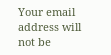Your email address will not be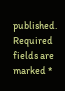published. Required fields are marked *